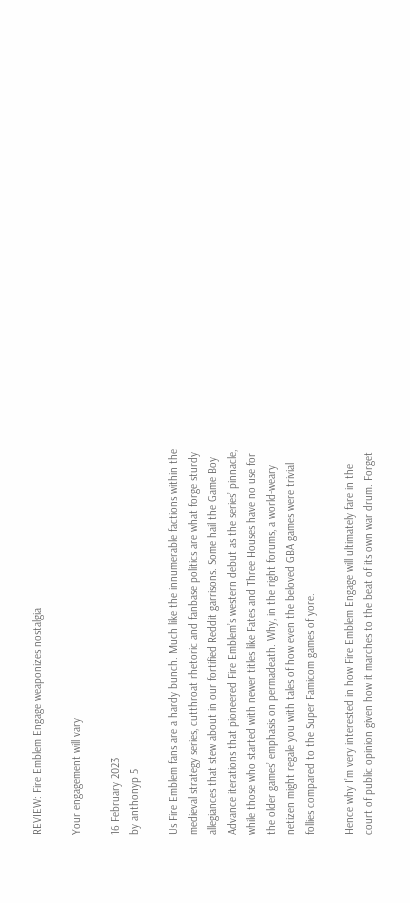REVIEW: Fire Emblem Engage weaponizes nostalgia

Your engagement will vary

16 February 2023
by anthonyp 5

Us Fire Emblem fans are a hardy bunch. Much like the innumerable factions within the medieval strategy series, cutthroat rhetoric and fanbase politics are what forge sturdy allegiances that stew about in our fortified Reddit garrisons. Some hail the Game Boy Advance iterations that pioneered Fire Emblem’s western debut as the series’ pinnacle, while those who started with newer titles like Fates and Three Houses have no use for the older games’ emphasis on permadeath. Why, in the right forums, a world-weary netizen might regale you with tales of how even the beloved GBA games were trivial follies compared to the Super Famicom games of yore.

Hence why I’m very interested in how Fire Emblem Engage will ultimately fare in the court of public opinion given how it marches to the beat of its own war drum. Forget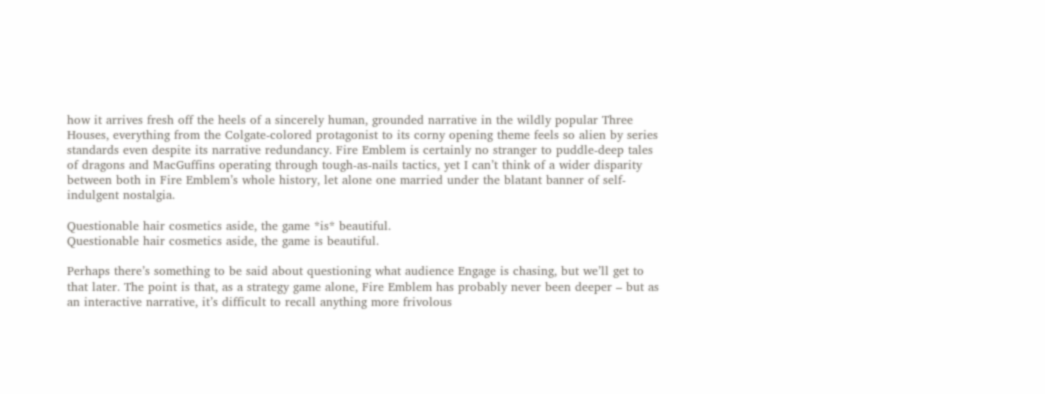how it arrives fresh off the heels of a sincerely human, grounded narrative in the wildly popular Three Houses, everything from the Colgate-colored protagonist to its corny opening theme feels so alien by series standards even despite its narrative redundancy. Fire Emblem is certainly no stranger to puddle-deep tales of dragons and MacGuffins operating through tough-as-nails tactics, yet I can’t think of a wider disparity between both in Fire Emblem’s whole history, let alone one married under the blatant banner of self-indulgent nostalgia.

Questionable hair cosmetics aside, the game *is* beautiful.
Questionable hair cosmetics aside, the game is beautiful.

Perhaps there’s something to be said about questioning what audience Engage is chasing, but we’ll get to that later. The point is that, as a strategy game alone, Fire Emblem has probably never been deeper – but as an interactive narrative, it’s difficult to recall anything more frivolous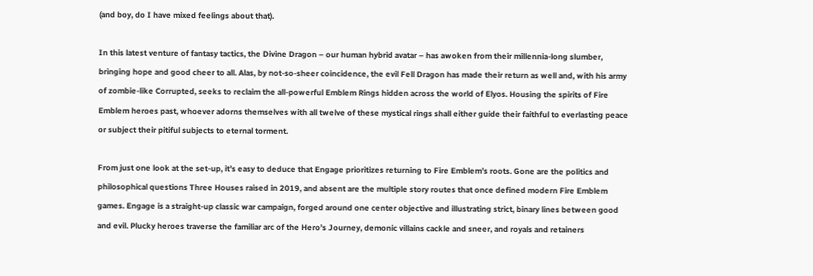(and boy, do I have mixed feelings about that).

In this latest venture of fantasy tactics, the Divine Dragon – our human hybrid avatar – has awoken from their millennia-long slumber, bringing hope and good cheer to all. Alas, by not-so-sheer coincidence, the evil Fell Dragon has made their return as well and, with his army of zombie-like Corrupted, seeks to reclaim the all-powerful Emblem Rings hidden across the world of Elyos. Housing the spirits of Fire Emblem heroes past, whoever adorns themselves with all twelve of these mystical rings shall either guide their faithful to everlasting peace or subject their pitiful subjects to eternal torment.

From just one look at the set-up, it’s easy to deduce that Engage prioritizes returning to Fire Emblem’s roots. Gone are the politics and philosophical questions Three Houses raised in 2019, and absent are the multiple story routes that once defined modern Fire Emblem games. Engage is a straight-up classic war campaign, forged around one center objective and illustrating strict, binary lines between good and evil. Plucky heroes traverse the familiar arc of the Hero’s Journey, demonic villains cackle and sneer, and royals and retainers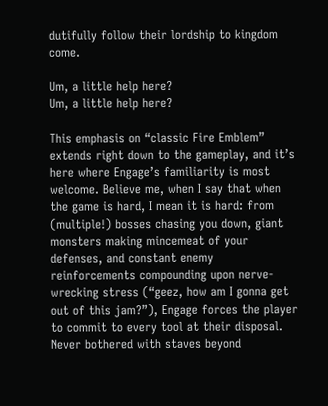dutifully follow their lordship to kingdom come.

Um, a little help here?
Um, a little help here?

This emphasis on “classic Fire Emblem” extends right down to the gameplay, and it’s here where Engage’s familiarity is most welcome. Believe me, when I say that when the game is hard, I mean it is hard: from (multiple!) bosses chasing you down, giant monsters making mincemeat of your defenses, and constant enemy reinforcements compounding upon nerve-wrecking stress (“geez, how am I gonna get out of this jam?”), Engage forces the player to commit to every tool at their disposal. Never bothered with staves beyond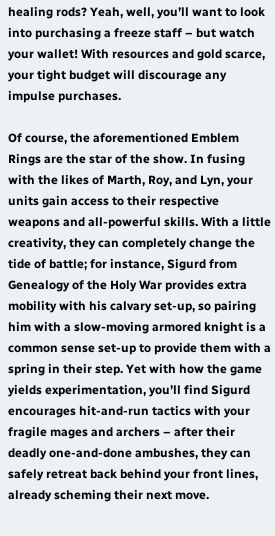healing rods? Yeah, well, you’ll want to look into purchasing a freeze staff – but watch your wallet! With resources and gold scarce, your tight budget will discourage any impulse purchases.

Of course, the aforementioned Emblem Rings are the star of the show. In fusing with the likes of Marth, Roy, and Lyn, your units gain access to their respective weapons and all-powerful skills. With a little creativity, they can completely change the tide of battle; for instance, Sigurd from Genealogy of the Holy War provides extra mobility with his calvary set-up, so pairing him with a slow-moving armored knight is a common sense set-up to provide them with a spring in their step. Yet with how the game yields experimentation, you’ll find Sigurd encourages hit-and-run tactics with your fragile mages and archers – after their deadly one-and-done ambushes, they can safely retreat back behind your front lines, already scheming their next move.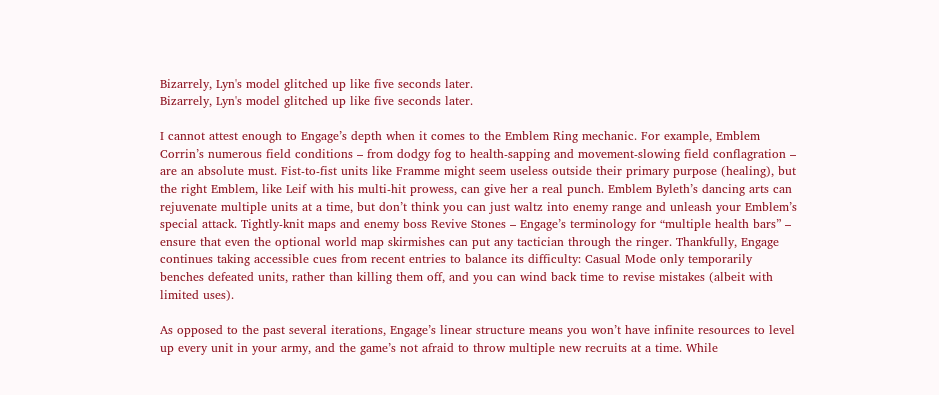Bizarrely, Lyn's model glitched up like five seconds later.
Bizarrely, Lyn's model glitched up like five seconds later.

I cannot attest enough to Engage’s depth when it comes to the Emblem Ring mechanic. For example, Emblem Corrin’s numerous field conditions – from dodgy fog to health-sapping and movement-slowing field conflagration – are an absolute must. Fist-to-fist units like Framme might seem useless outside their primary purpose (healing), but the right Emblem, like Leif with his multi-hit prowess, can give her a real punch. Emblem Byleth’s dancing arts can rejuvenate multiple units at a time, but don’t think you can just waltz into enemy range and unleash your Emblem’s special attack. Tightly-knit maps and enemy boss Revive Stones – Engage’s terminology for “multiple health bars” – ensure that even the optional world map skirmishes can put any tactician through the ringer. Thankfully, Engage continues taking accessible cues from recent entries to balance its difficulty: Casual Mode only temporarily benches defeated units, rather than killing them off, and you can wind back time to revise mistakes (albeit with limited uses).

As opposed to the past several iterations, Engage’s linear structure means you won’t have infinite resources to level up every unit in your army, and the game’s not afraid to throw multiple new recruits at a time. While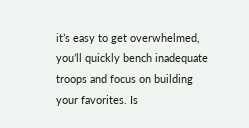it’s easy to get overwhelmed, you’ll quickly bench inadequate troops and focus on building your favorites. Is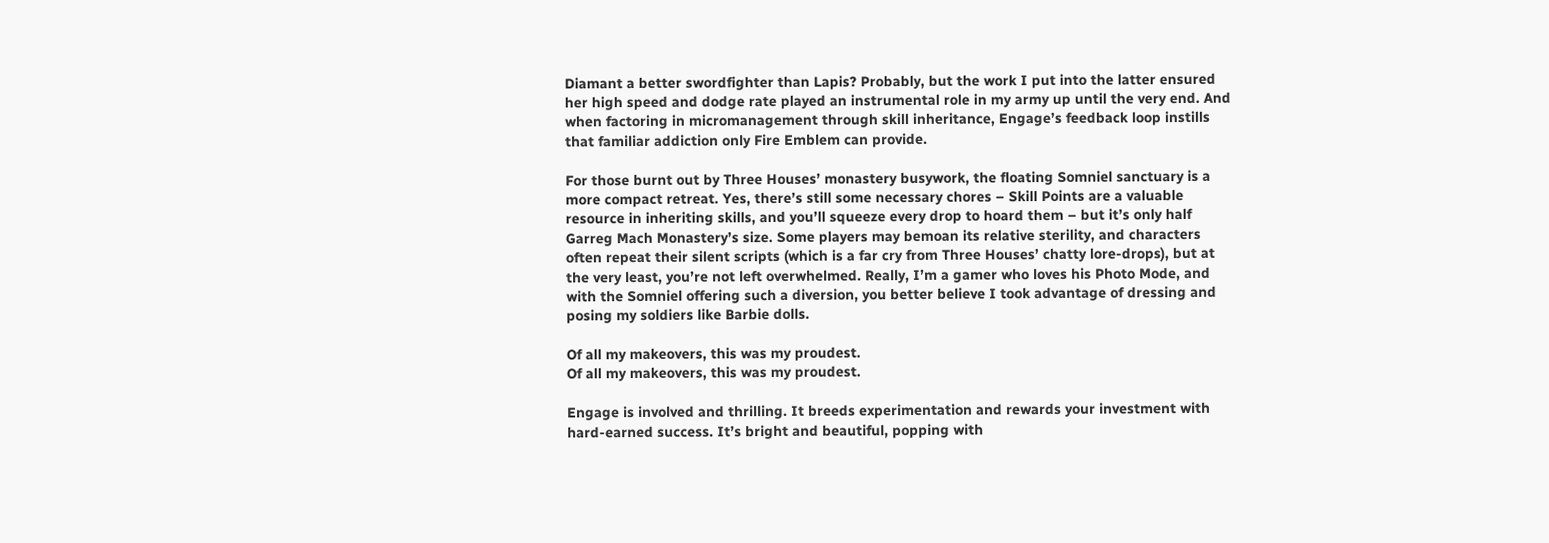Diamant a better swordfighter than Lapis? Probably, but the work I put into the latter ensured her high speed and dodge rate played an instrumental role in my army up until the very end. And when factoring in micromanagement through skill inheritance, Engage’s feedback loop instills that familiar addiction only Fire Emblem can provide.

For those burnt out by Three Houses’ monastery busywork, the floating Somniel sanctuary is a more compact retreat. Yes, there’s still some necessary chores – Skill Points are a valuable resource in inheriting skills, and you’ll squeeze every drop to hoard them – but it’s only half Garreg Mach Monastery’s size. Some players may bemoan its relative sterility, and characters often repeat their silent scripts (which is a far cry from Three Houses’ chatty lore-drops), but at the very least, you’re not left overwhelmed. Really, I’m a gamer who loves his Photo Mode, and with the Somniel offering such a diversion, you better believe I took advantage of dressing and posing my soldiers like Barbie dolls.

Of all my makeovers, this was my proudest.
Of all my makeovers, this was my proudest.

Engage is involved and thrilling. It breeds experimentation and rewards your investment with hard-earned success. It’s bright and beautiful, popping with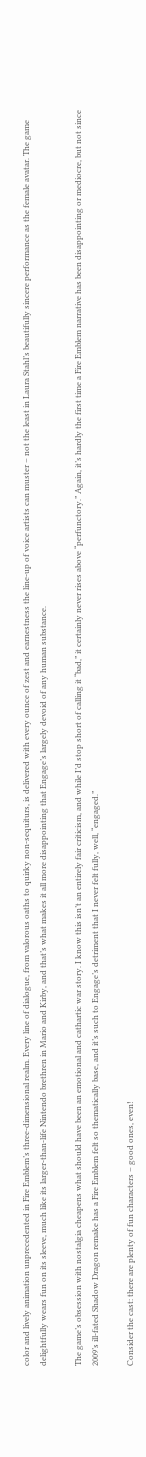color and lively animation unprecedented in Fire Emblem’s three-dimensional realm. Every line of dialogue, from valorous oaths to quirky non-sequiturs, is delivered with every ounce of zest and earnestness the line-up of voice artists can muster – not the least in Laura Stahl’s beautifully sincere performance as the female avatar. The game delightfully wears fun on its sleeve, much like its larger-than-life Nintendo brethren in Mario and Kirby, and that’s what makes it all more disappointing that Engage’s largely devoid of any human substance.

The game’s obsession with nostalgia cheapens what should have been an emotional and cathartic war story. I know this isn’t an entirely fair criticism, and while I’d stop short of calling it “bad,” it certainly never rises above “perfunctory.” Again, it’s hardly the first time a Fire Emblem narrative has been disappointing or mediocre, but not since 2009’s ill-fated Shadow Dragon remake has a Fire Emblem felt so thematically base, and it’s such to Engage’s detriment that I never felt fully, well, “engaged.”

Consider the cast: there are plenty of fun characters – good ones, even!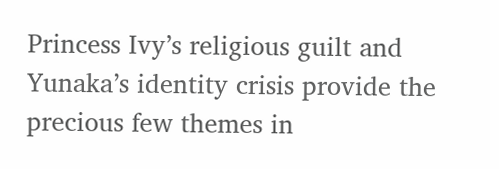Princess Ivy’s religious guilt and Yunaka’s identity crisis provide the precious few themes in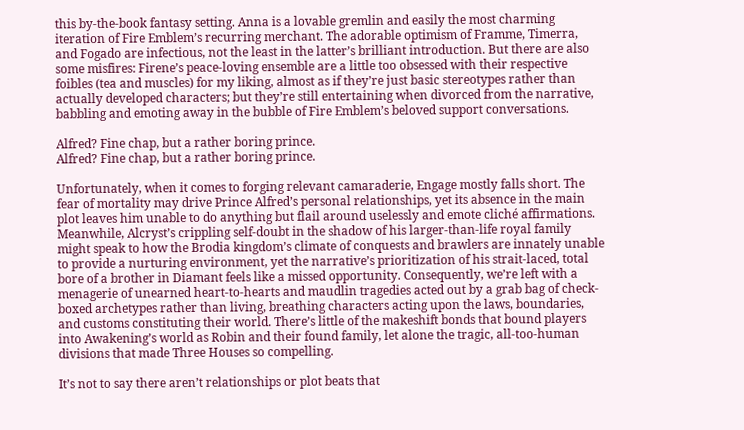this by-the-book fantasy setting. Anna is a lovable gremlin and easily the most charming iteration of Fire Emblem’s recurring merchant. The adorable optimism of Framme, Timerra, and Fogado are infectious, not the least in the latter’s brilliant introduction. But there are also some misfires: Firene’s peace-loving ensemble are a little too obsessed with their respective foibles (tea and muscles) for my liking, almost as if they’re just basic stereotypes rather than actually developed characters; but they’re still entertaining when divorced from the narrative, babbling and emoting away in the bubble of Fire Emblem’s beloved support conversations.

Alfred? Fine chap, but a rather boring prince.
Alfred? Fine chap, but a rather boring prince.

Unfortunately, when it comes to forging relevant camaraderie, Engage mostly falls short. The fear of mortality may drive Prince Alfred’s personal relationships, yet its absence in the main plot leaves him unable to do anything but flail around uselessly and emote cliché affirmations. Meanwhile, Alcryst’s crippling self-doubt in the shadow of his larger-than-life royal family might speak to how the Brodia kingdom’s climate of conquests and brawlers are innately unable to provide a nurturing environment, yet the narrative’s prioritization of his strait-laced, total bore of a brother in Diamant feels like a missed opportunity. Consequently, we’re left with a menagerie of unearned heart-to-hearts and maudlin tragedies acted out by a grab bag of check-boxed archetypes rather than living, breathing characters acting upon the laws, boundaries, and customs constituting their world. There’s little of the makeshift bonds that bound players into Awakening’s world as Robin and their found family, let alone the tragic, all-too-human divisions that made Three Houses so compelling.

It’s not to say there aren’t relationships or plot beats that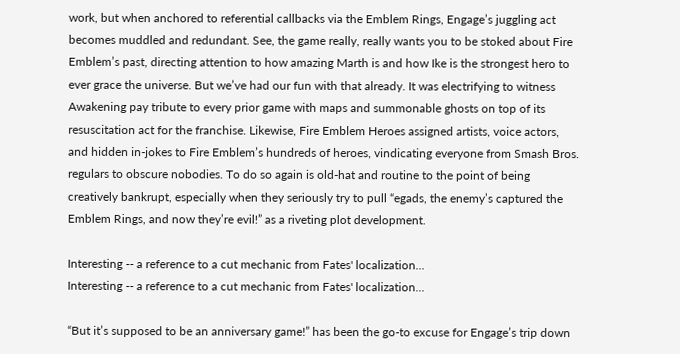work, but when anchored to referential callbacks via the Emblem Rings, Engage’s juggling act becomes muddled and redundant. See, the game really, really wants you to be stoked about Fire Emblem’s past, directing attention to how amazing Marth is and how Ike is the strongest hero to ever grace the universe. But we’ve had our fun with that already. It was electrifying to witness Awakening pay tribute to every prior game with maps and summonable ghosts on top of its resuscitation act for the franchise. Likewise, Fire Emblem Heroes assigned artists, voice actors, and hidden in-jokes to Fire Emblem’s hundreds of heroes, vindicating everyone from Smash Bros. regulars to obscure nobodies. To do so again is old-hat and routine to the point of being creatively bankrupt, especially when they seriously try to pull “egads, the enemy’s captured the Emblem Rings, and now they’re evil!” as a riveting plot development.

Interesting -- a reference to a cut mechanic from Fates' localization...
Interesting -- a reference to a cut mechanic from Fates' localization...

“But it’s supposed to be an anniversary game!” has been the go-to excuse for Engage’s trip down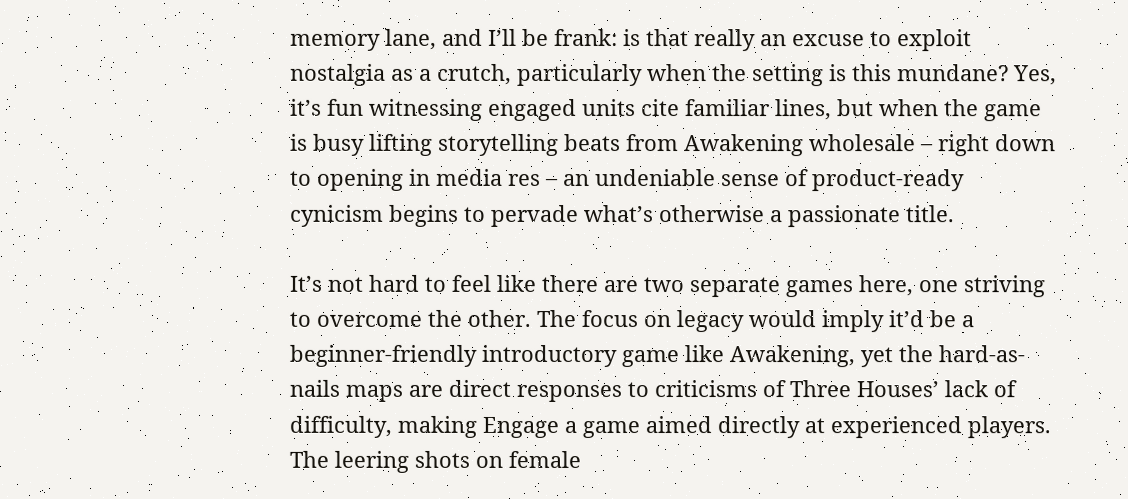memory lane, and I’ll be frank: is that really an excuse to exploit nostalgia as a crutch, particularly when the setting is this mundane? Yes, it’s fun witnessing engaged units cite familiar lines, but when the game is busy lifting storytelling beats from Awakening wholesale – right down to opening in media res – an undeniable sense of product-ready cynicism begins to pervade what’s otherwise a passionate title.

It’s not hard to feel like there are two separate games here, one striving to overcome the other. The focus on legacy would imply it’d be a beginner-friendly introductory game like Awakening, yet the hard-as-nails maps are direct responses to criticisms of Three Houses’ lack of difficulty, making Engage a game aimed directly at experienced players. The leering shots on female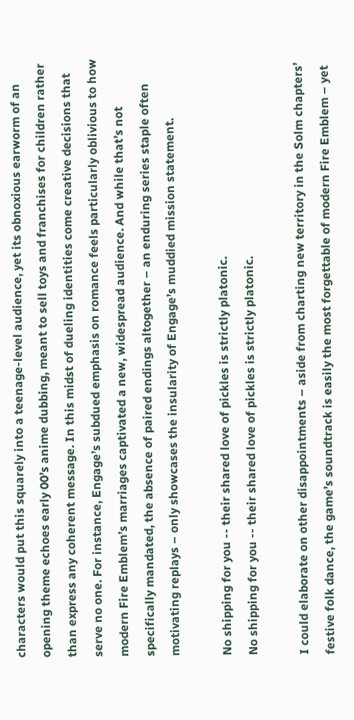characters would put this squarely into a teenage-level audience, yet its obnoxious earworm of an opening theme echoes early 00’s anime dubbing, meant to sell toys and franchises for children rather than express any coherent message. In this midst of dueling identities come creative decisions that serve no one. For instance, Engage’s subdued emphasis on romance feels particularly oblivious to how modern Fire Emblem’s marriages captivated a new, widespread audience. And while that’s not specifically mandated, the absence of paired endings altogether – an enduring series staple often motivating replays – only showcases the insularity of Engage’s muddied mission statement.

No shipping for you -- their shared love of pickles is strictly platonic.
No shipping for you -- their shared love of pickles is strictly platonic.

I could elaborate on other disappointments – aside from charting new territory in the Solm chapters’ festive folk dance, the game’s soundtrack is easily the most forgettable of modern Fire Emblem – yet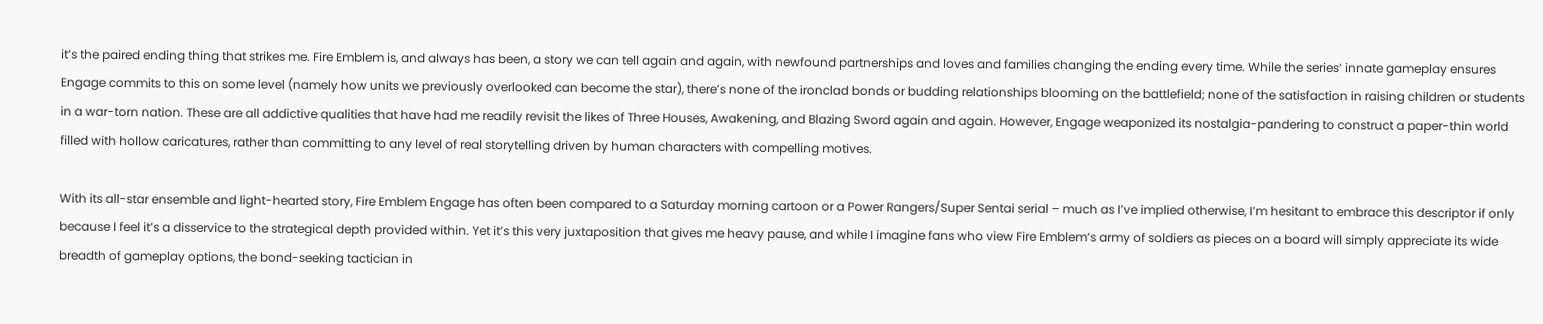it’s the paired ending thing that strikes me. Fire Emblem is, and always has been, a story we can tell again and again, with newfound partnerships and loves and families changing the ending every time. While the series’ innate gameplay ensures Engage commits to this on some level (namely how units we previously overlooked can become the star), there’s none of the ironclad bonds or budding relationships blooming on the battlefield; none of the satisfaction in raising children or students in a war-torn nation. These are all addictive qualities that have had me readily revisit the likes of Three Houses, Awakening, and Blazing Sword again and again. However, Engage weaponized its nostalgia-pandering to construct a paper-thin world filled with hollow caricatures, rather than committing to any level of real storytelling driven by human characters with compelling motives.

With its all-star ensemble and light-hearted story, Fire Emblem Engage has often been compared to a Saturday morning cartoon or a Power Rangers/Super Sentai serial – much as I’ve implied otherwise, I’m hesitant to embrace this descriptor if only because I feel it’s a disservice to the strategical depth provided within. Yet it’s this very juxtaposition that gives me heavy pause, and while I imagine fans who view Fire Emblem’s army of soldiers as pieces on a board will simply appreciate its wide breadth of gameplay options, the bond-seeking tactician in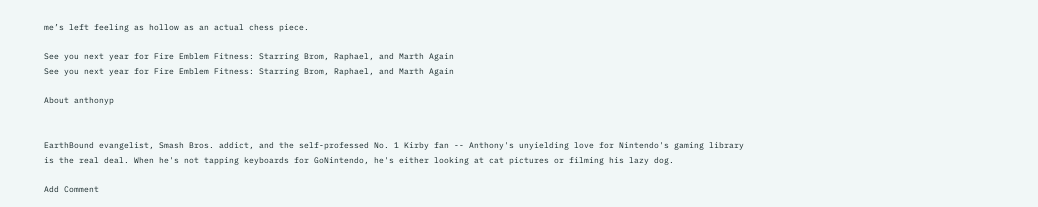me’s left feeling as hollow as an actual chess piece.

See you next year for Fire Emblem Fitness: Starring Brom, Raphael, and Marth Again
See you next year for Fire Emblem Fitness: Starring Brom, Raphael, and Marth Again

About anthonyp


EarthBound evangelist, Smash Bros. addict, and the self-professed No. 1 Kirby fan -- Anthony's unyielding love for Nintendo's gaming library is the real deal. When he's not tapping keyboards for GoNintendo, he's either looking at cat pictures or filming his lazy dog.

Add Comment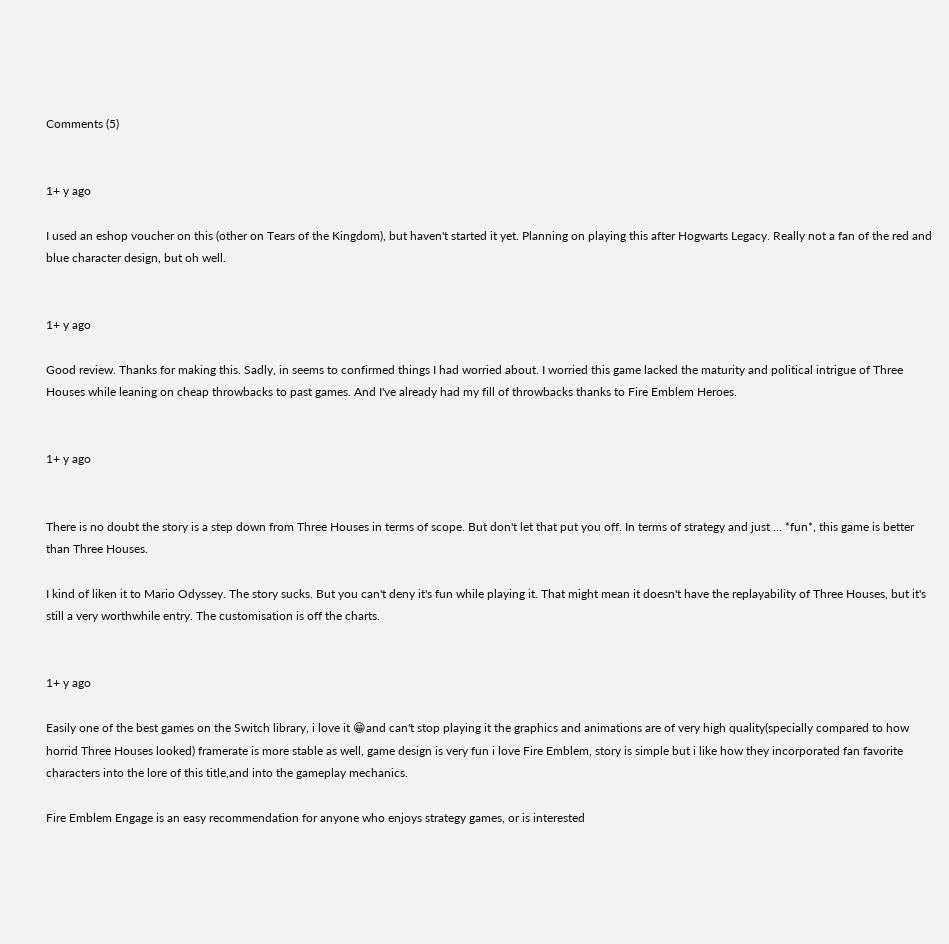Comments (5)


1+ y ago

I used an eshop voucher on this (other on Tears of the Kingdom), but haven't started it yet. Planning on playing this after Hogwarts Legacy. Really not a fan of the red and blue character design, but oh well.


1+ y ago

Good review. Thanks for making this. Sadly, in seems to confirmed things I had worried about. I worried this game lacked the maturity and political intrigue of Three Houses while leaning on cheap throwbacks to past games. And I've already had my fill of throwbacks thanks to Fire Emblem Heroes.


1+ y ago


There is no doubt the story is a step down from Three Houses in terms of scope. But don't let that put you off. In terms of strategy and just ... *fun*, this game is better than Three Houses.

I kind of liken it to Mario Odyssey. The story sucks. But you can't deny it's fun while playing it. That might mean it doesn't have the replayability of Three Houses, but it's still a very worthwhile entry. The customisation is off the charts.


1+ y ago

Easily one of the best games on the Switch library, i love it 😁and can't stop playing it the graphics and animations are of very high quality(specially compared to how horrid Three Houses looked) framerate is more stable as well, game design is very fun i love Fire Emblem, story is simple but i like how they incorporated fan favorite characters into the lore of this title,and into the gameplay mechanics.

Fire Emblem Engage is an easy recommendation for anyone who enjoys strategy games, or is interested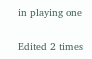in playing one

Edited 2 times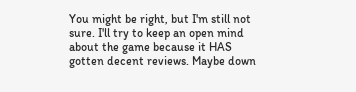You might be right, but I'm still not sure. I'll try to keep an open mind about the game because it HAS gotten decent reviews. Maybe down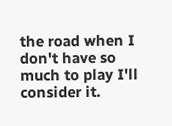the road when I don't have so much to play I'll consider it.